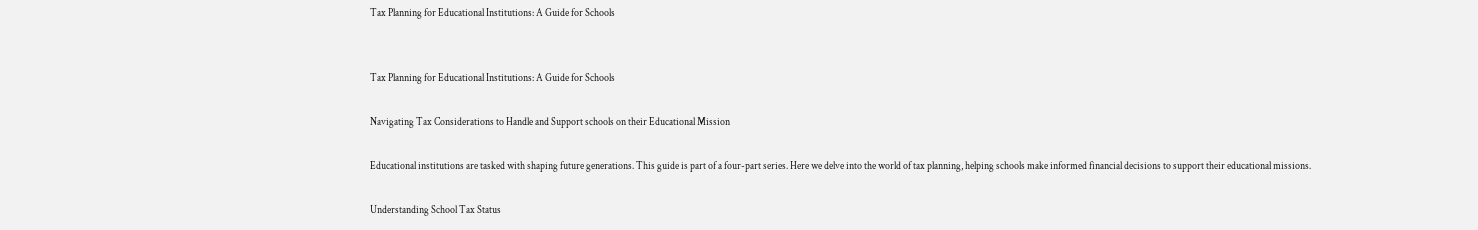Tax Planning for Educational Institutions: A Guide for Schools


Tax Planning for Educational Institutions: A Guide for Schools

Navigating Tax Considerations to Handle and Support schools on their Educational Mission

Educational institutions are tasked with shaping future generations. This guide is part of a four-part series. Here we delve into the world of tax planning, helping schools make informed financial decisions to support their educational missions.

Understanding School Tax Status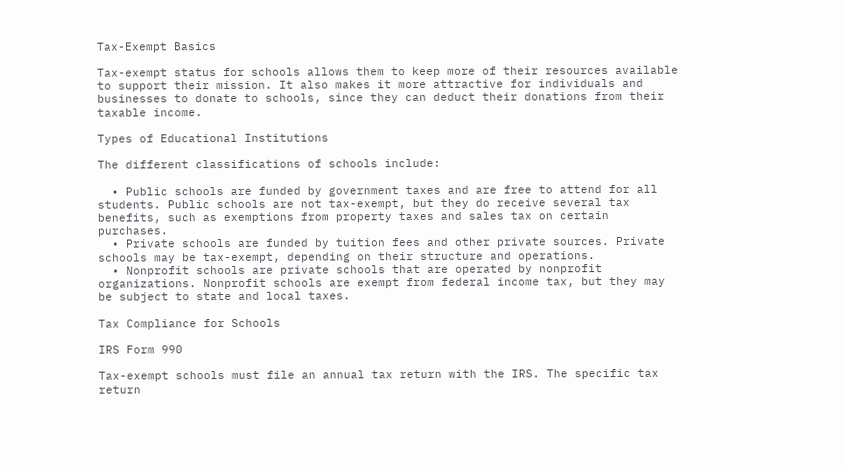Tax-Exempt Basics

Tax-exempt status for schools allows them to keep more of their resources available to support their mission. It also makes it more attractive for individuals and businesses to donate to schools, since they can deduct their donations from their taxable income.

Types of Educational Institutions

The different classifications of schools include:

  • Public schools are funded by government taxes and are free to attend for all students. Public schools are not tax-exempt, but they do receive several tax benefits, such as exemptions from property taxes and sales tax on certain purchases.
  • Private schools are funded by tuition fees and other private sources. Private schools may be tax-exempt, depending on their structure and operations.
  • Nonprofit schools are private schools that are operated by nonprofit organizations. Nonprofit schools are exempt from federal income tax, but they may be subject to state and local taxes.

Tax Compliance for Schools

IRS Form 990

Tax-exempt schools must file an annual tax return with the IRS. The specific tax return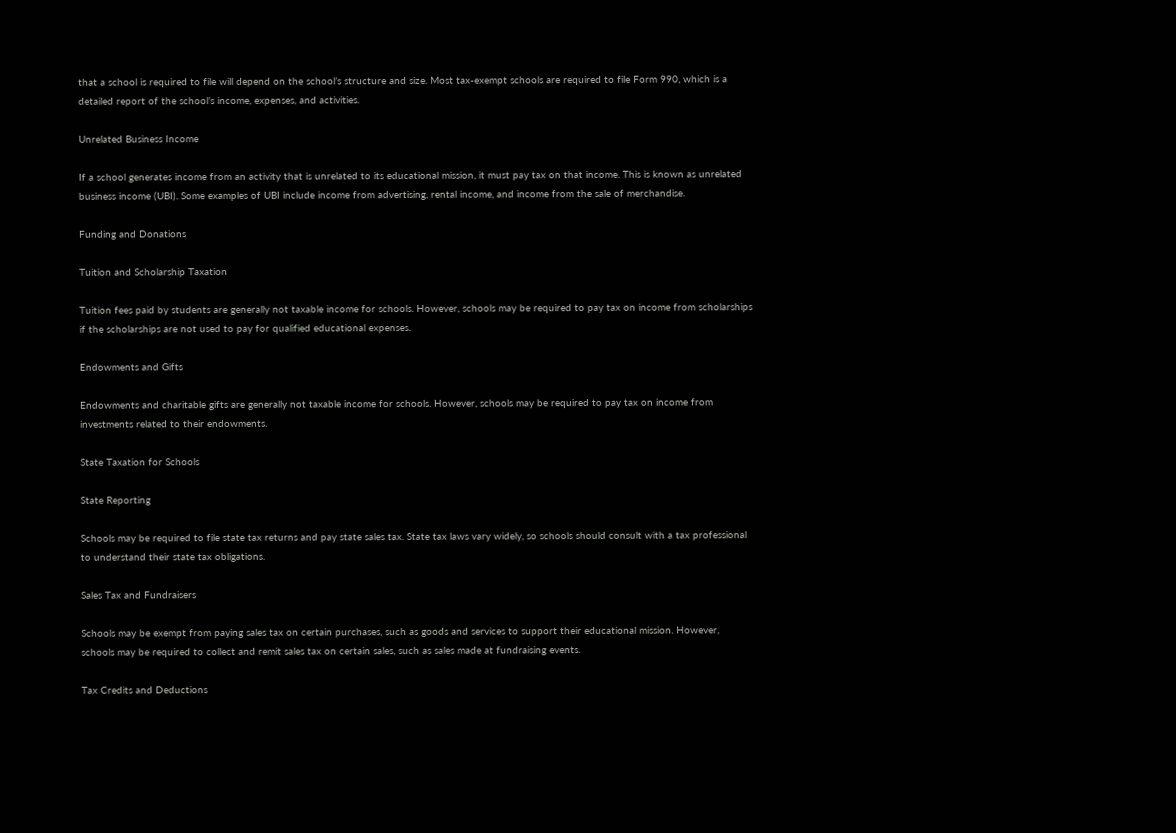that a school is required to file will depend on the school’s structure and size. Most tax-exempt schools are required to file Form 990, which is a detailed report of the school’s income, expenses, and activities.

Unrelated Business Income

If a school generates income from an activity that is unrelated to its educational mission, it must pay tax on that income. This is known as unrelated business income (UBI). Some examples of UBI include income from advertising, rental income, and income from the sale of merchandise.

Funding and Donations

Tuition and Scholarship Taxation

Tuition fees paid by students are generally not taxable income for schools. However, schools may be required to pay tax on income from scholarships if the scholarships are not used to pay for qualified educational expenses.

Endowments and Gifts

Endowments and charitable gifts are generally not taxable income for schools. However, schools may be required to pay tax on income from investments related to their endowments.

State Taxation for Schools

State Reporting

Schools may be required to file state tax returns and pay state sales tax. State tax laws vary widely, so schools should consult with a tax professional to understand their state tax obligations.

Sales Tax and Fundraisers

Schools may be exempt from paying sales tax on certain purchases, such as goods and services to support their educational mission. However, schools may be required to collect and remit sales tax on certain sales, such as sales made at fundraising events.

Tax Credits and Deductions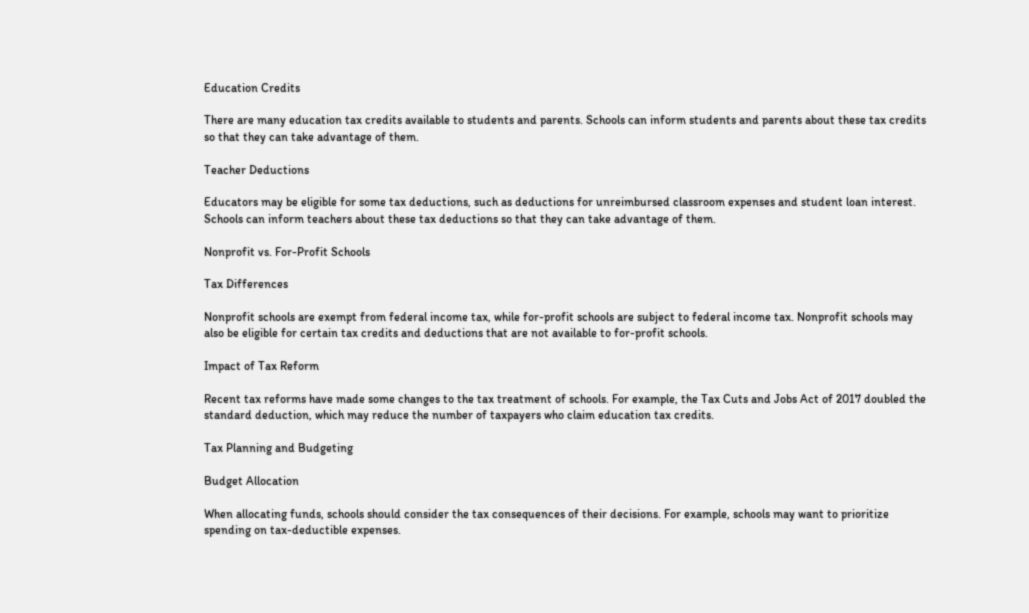Education Credits

There are many education tax credits available to students and parents. Schools can inform students and parents about these tax credits so that they can take advantage of them.

Teacher Deductions

Educators may be eligible for some tax deductions, such as deductions for unreimbursed classroom expenses and student loan interest. Schools can inform teachers about these tax deductions so that they can take advantage of them.

Nonprofit vs. For-Profit Schools

Tax Differences

Nonprofit schools are exempt from federal income tax, while for-profit schools are subject to federal income tax. Nonprofit schools may also be eligible for certain tax credits and deductions that are not available to for-profit schools.

Impact of Tax Reform

Recent tax reforms have made some changes to the tax treatment of schools. For example, the Tax Cuts and Jobs Act of 2017 doubled the standard deduction, which may reduce the number of taxpayers who claim education tax credits.

Tax Planning and Budgeting

Budget Allocation

When allocating funds, schools should consider the tax consequences of their decisions. For example, schools may want to prioritize spending on tax-deductible expenses.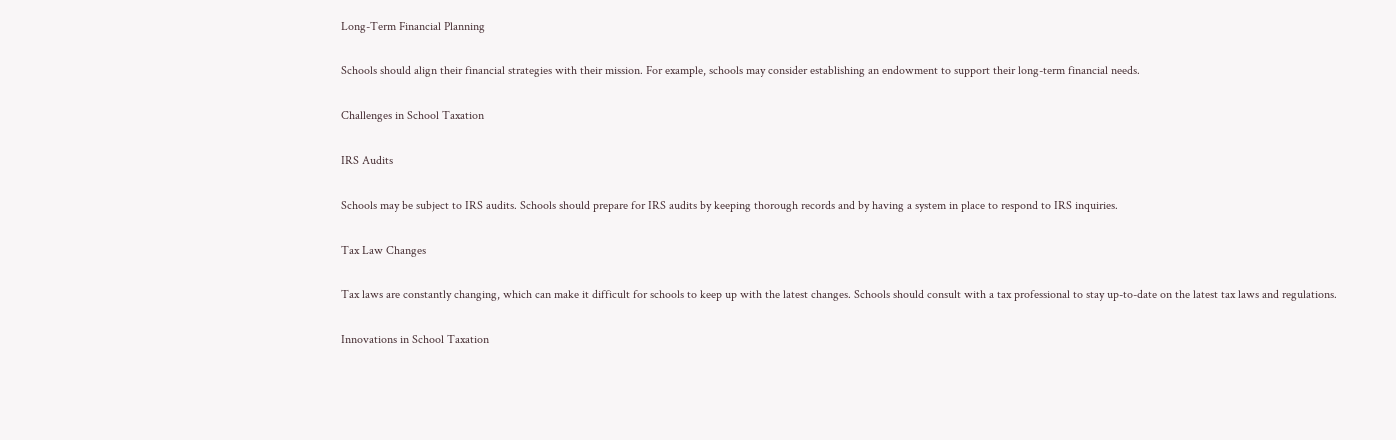Long-Term Financial Planning

Schools should align their financial strategies with their mission. For example, schools may consider establishing an endowment to support their long-term financial needs.

Challenges in School Taxation

IRS Audits

Schools may be subject to IRS audits. Schools should prepare for IRS audits by keeping thorough records and by having a system in place to respond to IRS inquiries.

Tax Law Changes

Tax laws are constantly changing, which can make it difficult for schools to keep up with the latest changes. Schools should consult with a tax professional to stay up-to-date on the latest tax laws and regulations.

Innovations in School Taxation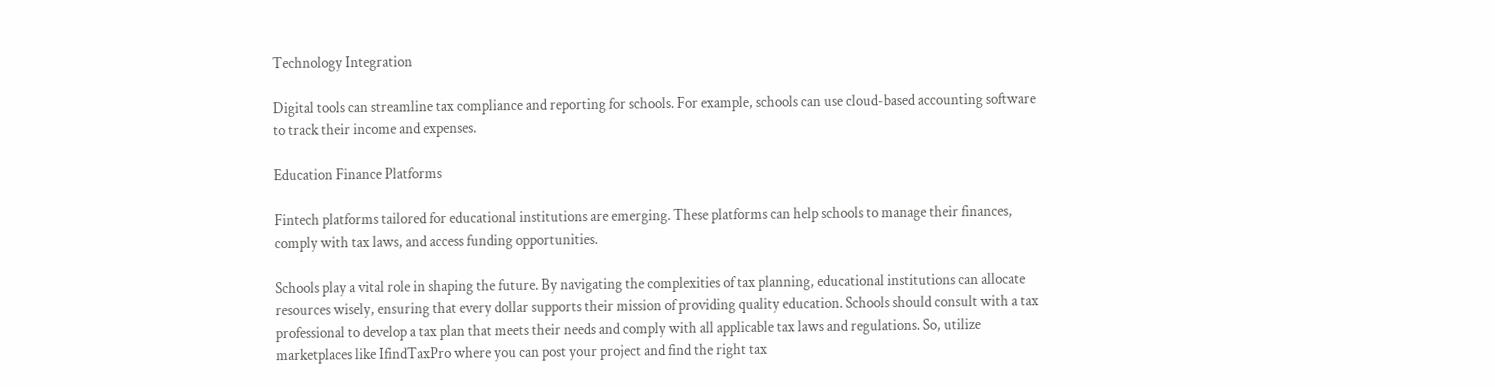Technology Integration

Digital tools can streamline tax compliance and reporting for schools. For example, schools can use cloud-based accounting software to track their income and expenses.

Education Finance Platforms

Fintech platforms tailored for educational institutions are emerging. These platforms can help schools to manage their finances, comply with tax laws, and access funding opportunities.

Schools play a vital role in shaping the future. By navigating the complexities of tax planning, educational institutions can allocate resources wisely, ensuring that every dollar supports their mission of providing quality education. Schools should consult with a tax professional to develop a tax plan that meets their needs and comply with all applicable tax laws and regulations. So, utilize marketplaces like IfindTaxPro where you can post your project and find the right tax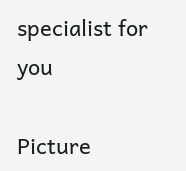specialist for you

Picture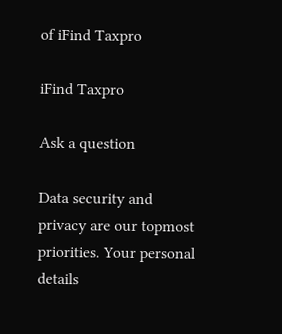of iFind Taxpro

iFind Taxpro

Ask a question

Data security and privacy are our topmost priorities. Your personal details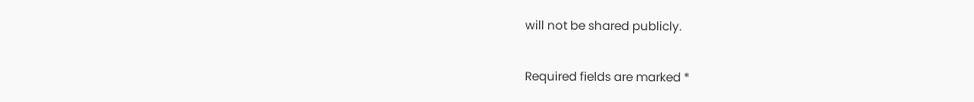will not be shared publicly.

Required fields are marked *